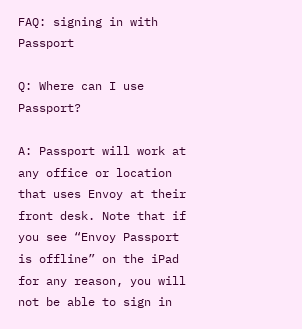FAQ: signing in with Passport

Q: Where can I use Passport?

A: Passport will work at any office or location that uses Envoy at their front desk. Note that if you see “Envoy Passport is offline” on the iPad for any reason, you will not be able to sign in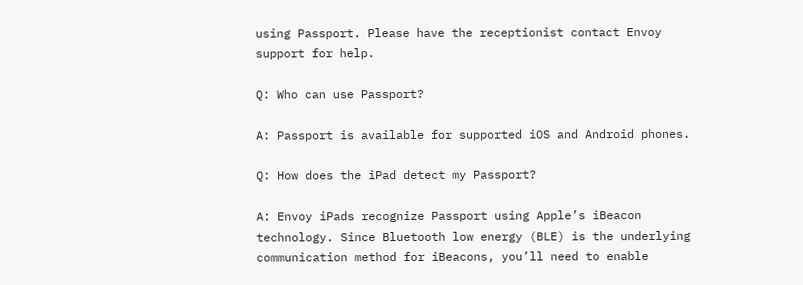using Passport. Please have the receptionist contact Envoy support for help.

Q: Who can use Passport?

A: Passport is available for supported iOS and Android phones.

Q: How does the iPad detect my Passport?

A: Envoy iPads recognize Passport using Apple’s iBeacon technology. Since Bluetooth low energy (BLE) is the underlying communication method for iBeacons, you’ll need to enable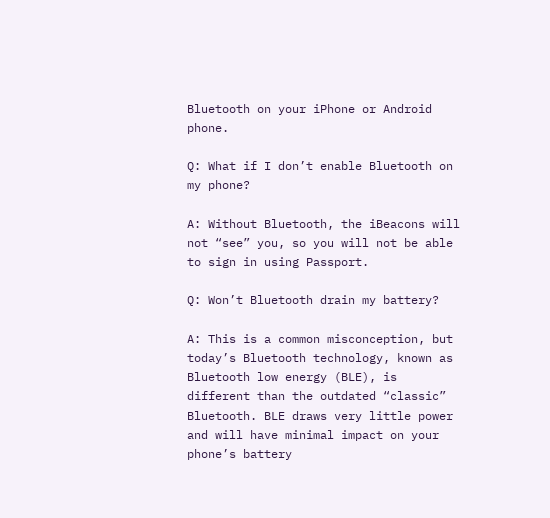Bluetooth on your iPhone or Android phone.

Q: What if I don’t enable Bluetooth on my phone?

A: Without Bluetooth, the iBeacons will not “see” you, so you will not be able to sign in using Passport.

Q: Won’t Bluetooth drain my battery?

A: This is a common misconception, but today’s Bluetooth technology, known as Bluetooth low energy (BLE), is different than the outdated “classic” Bluetooth. BLE draws very little power and will have minimal impact on your phone’s battery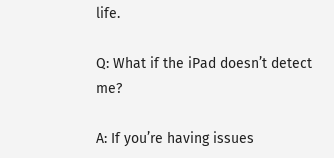life.

Q: What if the iPad doesn’t detect me?

A: If you’re having issues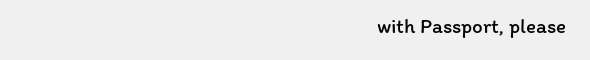with Passport, please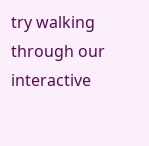try walking through our interactive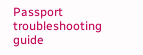Passport troubleshooting guide